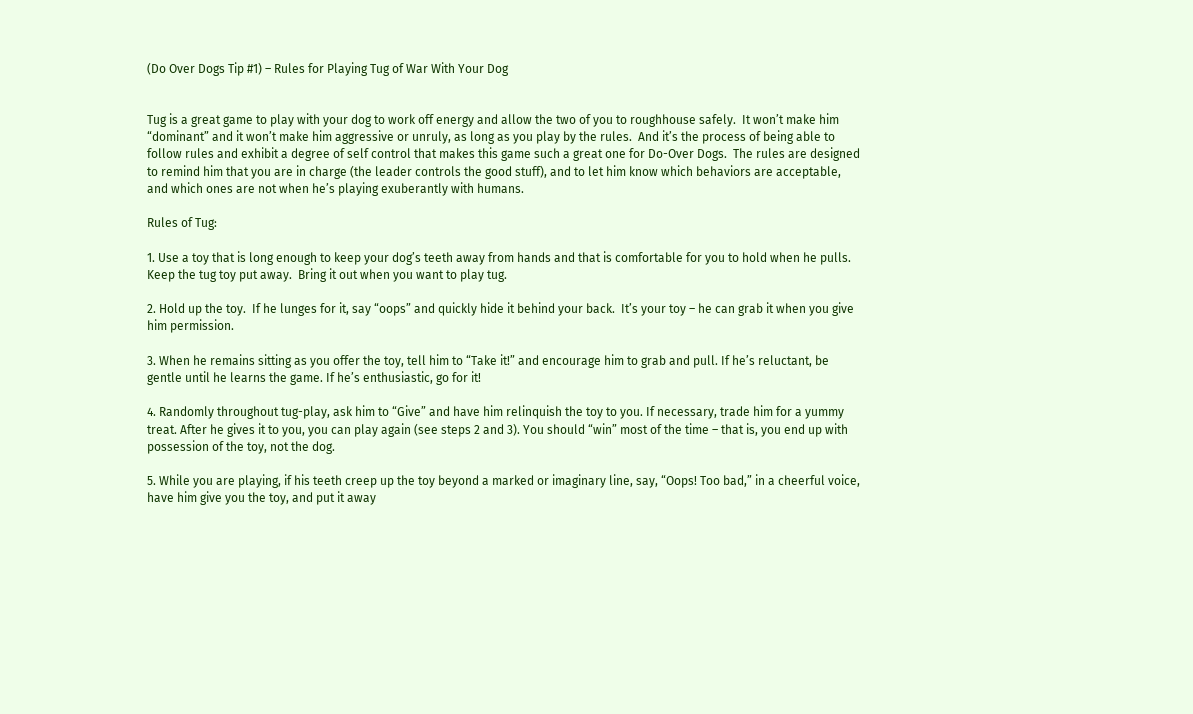(Do Over Dogs Tip #1) – Rules for Playing Tug of War With Your Dog


Tug is a great game to play with your dog to work off energy and allow the two of you to roughhouse safely.  It won’t make him “dominant” and it won’t make him aggressive or unruly, as long as you play by the rules.  And it’s the process of being able to follow rules and exhibit a degree of self control that makes this game such a great one for Do-Over Dogs.  The rules are designed to remind him that you are in charge (the leader controls the good stuff), and to let him know which behaviors are acceptable, and which ones are not when he’s playing exuberantly with humans.

Rules of Tug:

1. Use a toy that is long enough to keep your dog’s teeth away from hands and that is comfortable for you to hold when he pulls.  Keep the tug toy put away.  Bring it out when you want to play tug.

2. Hold up the toy.  If he lunges for it, say “oops” and quickly hide it behind your back.  It’s your toy – he can grab it when you give him permission.

3. When he remains sitting as you offer the toy, tell him to “Take it!” and encourage him to grab and pull. If he’s reluctant, be gentle until he learns the game. If he’s enthusiastic, go for it!

4. Randomly throughout tug-play, ask him to “Give” and have him relinquish the toy to you. If necessary, trade him for a yummy treat. After he gives it to you, you can play again (see steps 2 and 3). You should “win” most of the time – that is, you end up with possession of the toy, not the dog.

5. While you are playing, if his teeth creep up the toy beyond a marked or imaginary line, say, “Oops! Too bad,” in a cheerful voice, have him give you the toy, and put it away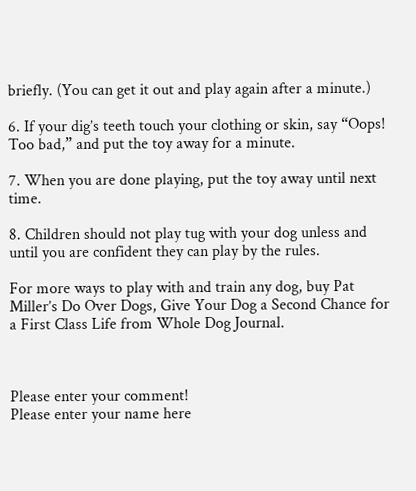briefly. (You can get it out and play again after a minute.)

6. If your dig’s teeth touch your clothing or skin, say “Oops! Too bad,” and put the toy away for a minute.

7. When you are done playing, put the toy away until next time.

8. Children should not play tug with your dog unless and until you are confident they can play by the rules.

For more ways to play with and train any dog, buy Pat Miller’s Do Over Dogs, Give Your Dog a Second Chance for a First Class Life from Whole Dog Journal.



Please enter your comment!
Please enter your name here